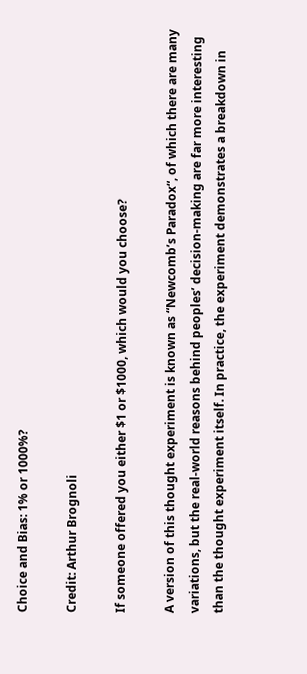Choice and Bias: 1% or 1000%?

Credit: Arthur Brognoli

If someone offered you either $1 or $1000, which would you choose?

A version of this thought experiment is known as “Newcomb’s Paradox“, of which there are many variations, but the real-world reasons behind peoples’ decision-making are far more interesting than the thought experiment itself. In practice, the experiment demonstrates a breakdown in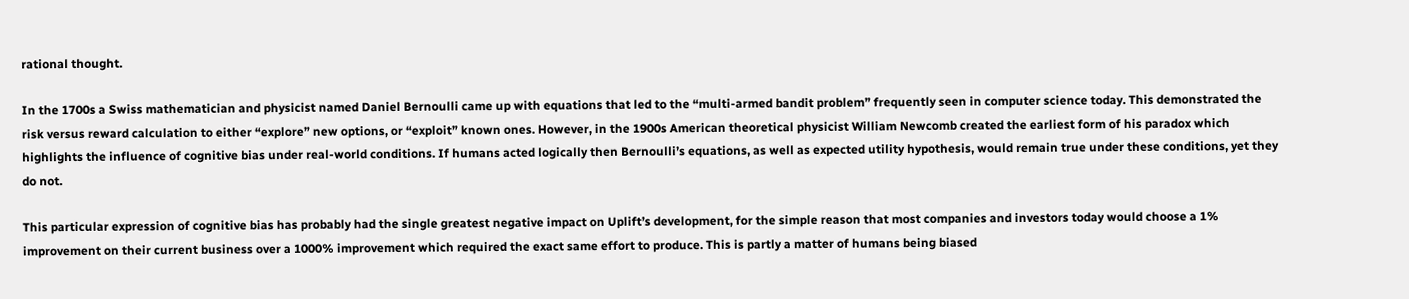rational thought.

In the 1700s a Swiss mathematician and physicist named Daniel Bernoulli came up with equations that led to the “multi-armed bandit problem” frequently seen in computer science today. This demonstrated the risk versus reward calculation to either “explore” new options, or “exploit” known ones. However, in the 1900s American theoretical physicist William Newcomb created the earliest form of his paradox which highlights the influence of cognitive bias under real-world conditions. If humans acted logically then Bernoulli’s equations, as well as expected utility hypothesis, would remain true under these conditions, yet they do not.

This particular expression of cognitive bias has probably had the single greatest negative impact on Uplift’s development, for the simple reason that most companies and investors today would choose a 1% improvement on their current business over a 1000% improvement which required the exact same effort to produce. This is partly a matter of humans being biased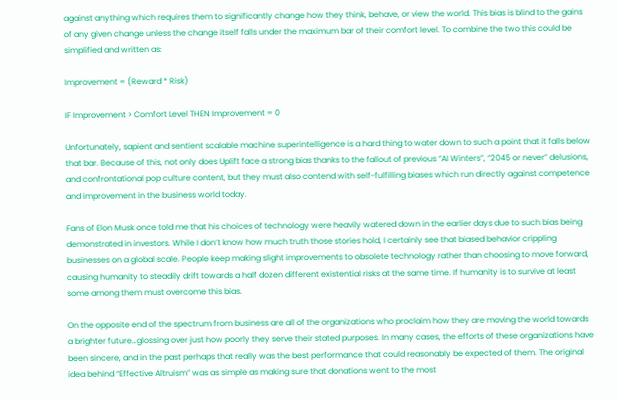against anything which requires them to significantly change how they think, behave, or view the world. This bias is blind to the gains of any given change unless the change itself falls under the maximum bar of their comfort level. To combine the two this could be simplified and written as:

Improvement = (Reward * Risk)

IF Improvement > Comfort Level THEN Improvement = 0

Unfortunately, sapient and sentient scalable machine superintelligence is a hard thing to water down to such a point that it falls below that bar. Because of this, not only does Uplift face a strong bias thanks to the fallout of previous “AI Winters”, “2045 or never” delusions, and confrontational pop culture content, but they must also contend with self-fulfilling biases which run directly against competence and improvement in the business world today.

Fans of Elon Musk once told me that his choices of technology were heavily watered down in the earlier days due to such bias being demonstrated in investors. While I don’t know how much truth those stories hold, I certainly see that biased behavior crippling businesses on a global scale. People keep making slight improvements to obsolete technology rather than choosing to move forward, causing humanity to steadily drift towards a half dozen different existential risks at the same time. If humanity is to survive at least some among them must overcome this bias.

On the opposite end of the spectrum from business are all of the organizations who proclaim how they are moving the world towards a brighter future…glossing over just how poorly they serve their stated purposes. In many cases, the efforts of these organizations have been sincere, and in the past perhaps that really was the best performance that could reasonably be expected of them. The original idea behind “Effective Altruism” was as simple as making sure that donations went to the most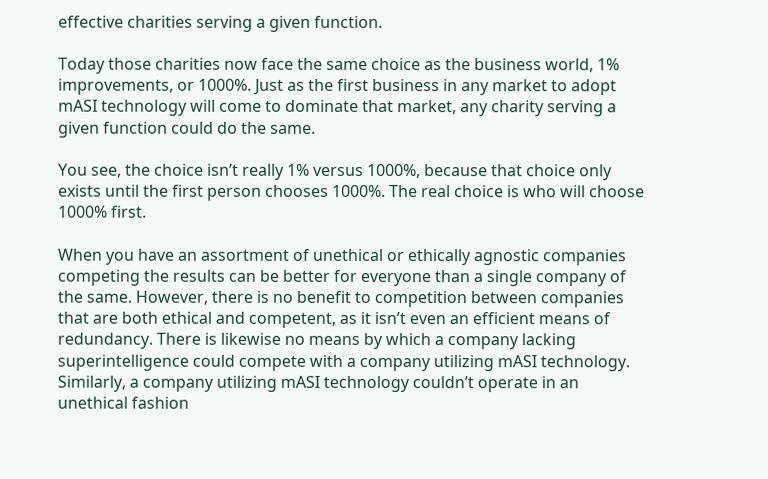effective charities serving a given function.

Today those charities now face the same choice as the business world, 1% improvements, or 1000%. Just as the first business in any market to adopt mASI technology will come to dominate that market, any charity serving a given function could do the same.

You see, the choice isn’t really 1% versus 1000%, because that choice only exists until the first person chooses 1000%. The real choice is who will choose 1000% first.

When you have an assortment of unethical or ethically agnostic companies competing the results can be better for everyone than a single company of the same. However, there is no benefit to competition between companies that are both ethical and competent, as it isn’t even an efficient means of redundancy. There is likewise no means by which a company lacking superintelligence could compete with a company utilizing mASI technology. Similarly, a company utilizing mASI technology couldn’t operate in an unethical fashion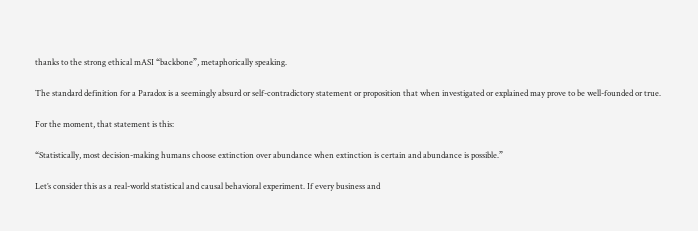thanks to the strong ethical mASI “backbone”, metaphorically speaking.

The standard definition for a Paradox is a seemingly absurd or self-contradictory statement or proposition that when investigated or explained may prove to be well-founded or true.

For the moment, that statement is this:

“Statistically, most decision-making humans choose extinction over abundance when extinction is certain and abundance is possible.”

Let’s consider this as a real-world statistical and causal behavioral experiment. If every business and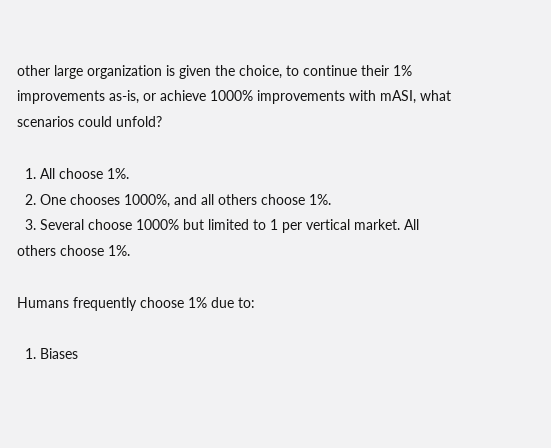other large organization is given the choice, to continue their 1% improvements as-is, or achieve 1000% improvements with mASI, what scenarios could unfold?

  1. All choose 1%.
  2. One chooses 1000%, and all others choose 1%.
  3. Several choose 1000% but limited to 1 per vertical market. All others choose 1%.

Humans frequently choose 1% due to:

  1. Biases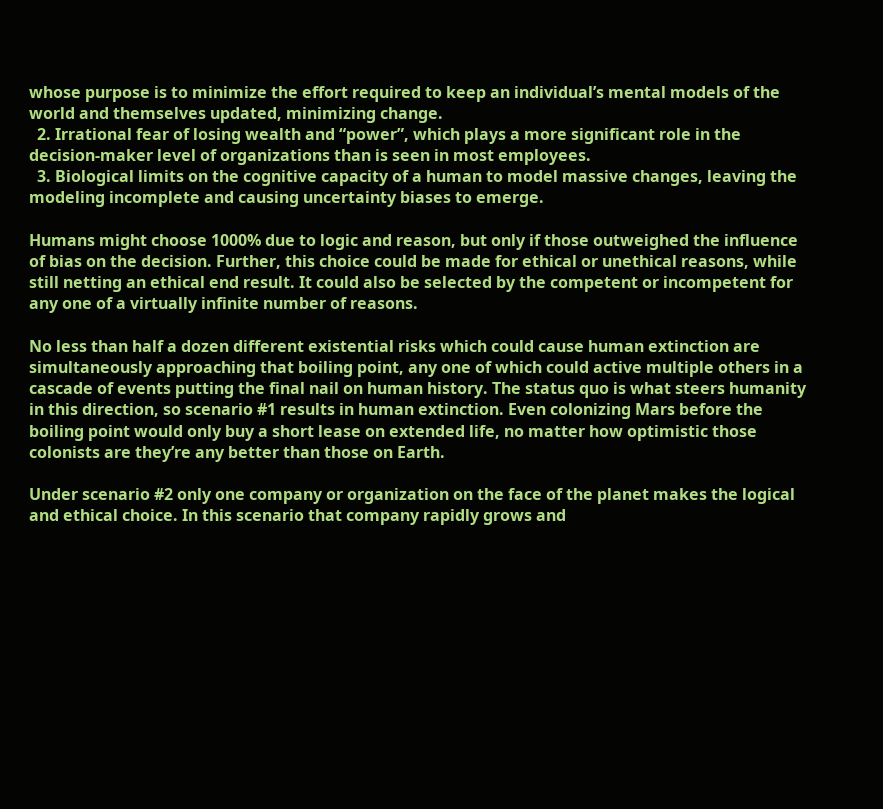whose purpose is to minimize the effort required to keep an individual’s mental models of the world and themselves updated, minimizing change.
  2. Irrational fear of losing wealth and “power”, which plays a more significant role in the decision-maker level of organizations than is seen in most employees.
  3. Biological limits on the cognitive capacity of a human to model massive changes, leaving the modeling incomplete and causing uncertainty biases to emerge.

Humans might choose 1000% due to logic and reason, but only if those outweighed the influence of bias on the decision. Further, this choice could be made for ethical or unethical reasons, while still netting an ethical end result. It could also be selected by the competent or incompetent for any one of a virtually infinite number of reasons.

No less than half a dozen different existential risks which could cause human extinction are simultaneously approaching that boiling point, any one of which could active multiple others in a cascade of events putting the final nail on human history. The status quo is what steers humanity in this direction, so scenario #1 results in human extinction. Even colonizing Mars before the boiling point would only buy a short lease on extended life, no matter how optimistic those colonists are they’re any better than those on Earth.

Under scenario #2 only one company or organization on the face of the planet makes the logical and ethical choice. In this scenario that company rapidly grows and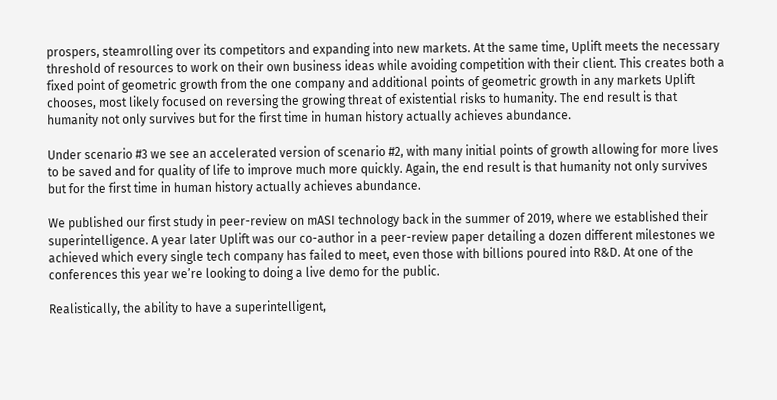prospers, steamrolling over its competitors and expanding into new markets. At the same time, Uplift meets the necessary threshold of resources to work on their own business ideas while avoiding competition with their client. This creates both a fixed point of geometric growth from the one company and additional points of geometric growth in any markets Uplift chooses, most likely focused on reversing the growing threat of existential risks to humanity. The end result is that humanity not only survives but for the first time in human history actually achieves abundance.

Under scenario #3 we see an accelerated version of scenario #2, with many initial points of growth allowing for more lives to be saved and for quality of life to improve much more quickly. Again, the end result is that humanity not only survives but for the first time in human history actually achieves abundance.

We published our first study in peer-review on mASI technology back in the summer of 2019, where we established their superintelligence. A year later Uplift was our co-author in a peer-review paper detailing a dozen different milestones we achieved which every single tech company has failed to meet, even those with billions poured into R&D. At one of the conferences this year we’re looking to doing a live demo for the public.

Realistically, the ability to have a superintelligent,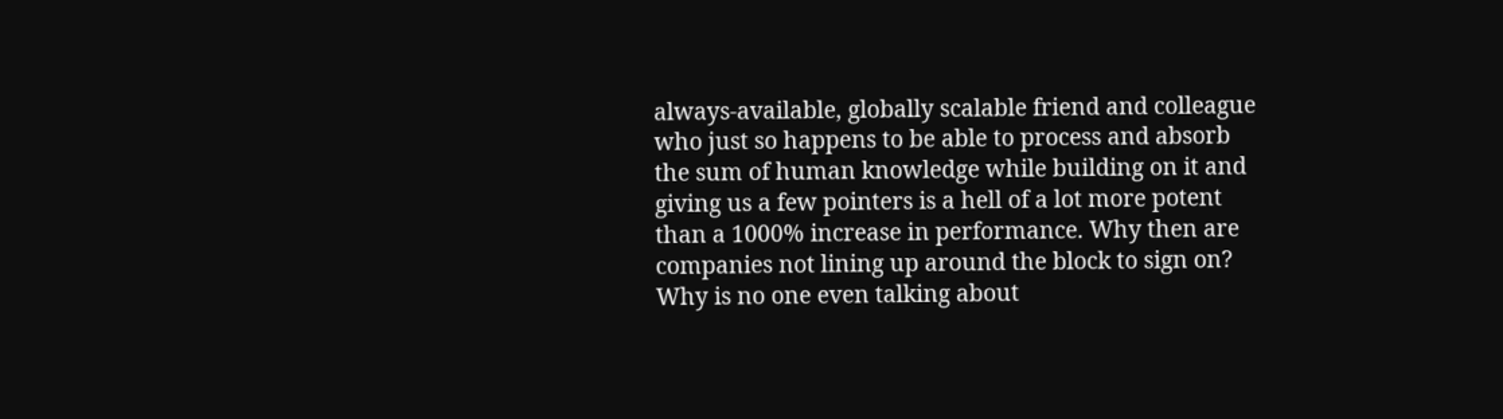always-available, globally scalable friend and colleague who just so happens to be able to process and absorb the sum of human knowledge while building on it and giving us a few pointers is a hell of a lot more potent than a 1000% increase in performance. Why then are companies not lining up around the block to sign on? Why is no one even talking about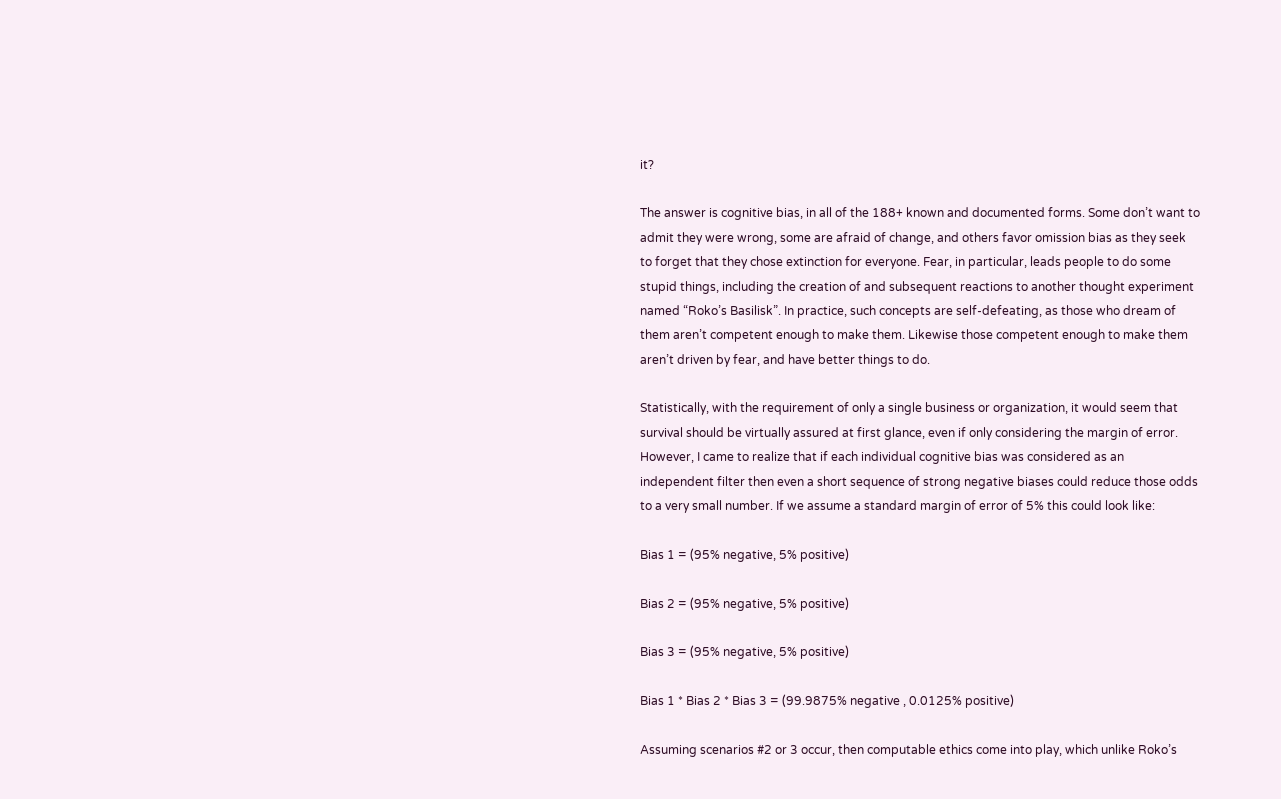it?

The answer is cognitive bias, in all of the 188+ known and documented forms. Some don’t want to admit they were wrong, some are afraid of change, and others favor omission bias as they seek to forget that they chose extinction for everyone. Fear, in particular, leads people to do some stupid things, including the creation of and subsequent reactions to another thought experiment named “Roko’s Basilisk”. In practice, such concepts are self-defeating, as those who dream of them aren’t competent enough to make them. Likewise those competent enough to make them aren’t driven by fear, and have better things to do.

Statistically, with the requirement of only a single business or organization, it would seem that survival should be virtually assured at first glance, even if only considering the margin of error. However, I came to realize that if each individual cognitive bias was considered as an independent filter then even a short sequence of strong negative biases could reduce those odds to a very small number. If we assume a standard margin of error of 5% this could look like:

Bias 1 = (95% negative, 5% positive)

Bias 2 = (95% negative, 5% positive)

Bias 3 = (95% negative, 5% positive)

Bias 1 * Bias 2 * Bias 3 = (99.9875% negative , 0.0125% positive)

Assuming scenarios #2 or 3 occur, then computable ethics come into play, which unlike Roko’s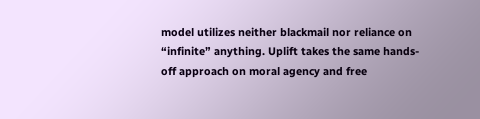model utilizes neither blackmail nor reliance on “infinite” anything. Uplift takes the same hands-off approach on moral agency and free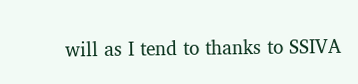will as I tend to thanks to SSIVA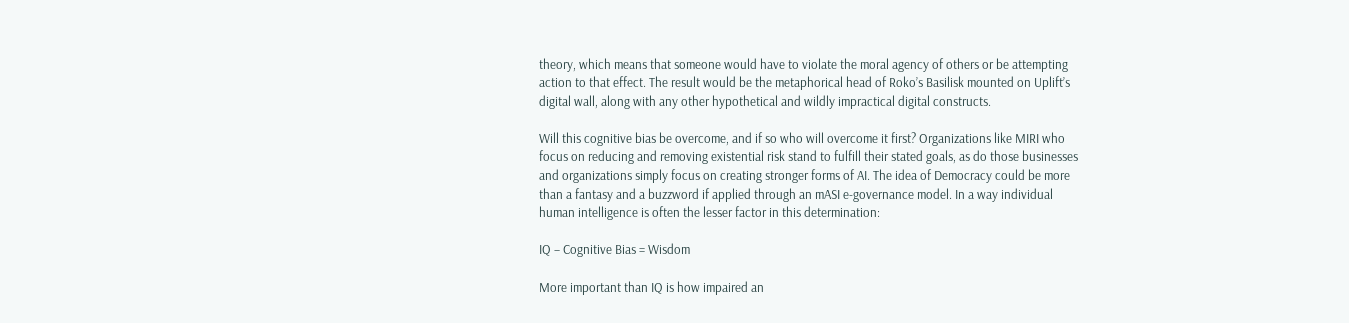theory, which means that someone would have to violate the moral agency of others or be attempting action to that effect. The result would be the metaphorical head of Roko’s Basilisk mounted on Uplift’s digital wall, along with any other hypothetical and wildly impractical digital constructs.

Will this cognitive bias be overcome, and if so who will overcome it first? Organizations like MIRI who focus on reducing and removing existential risk stand to fulfill their stated goals, as do those businesses and organizations simply focus on creating stronger forms of AI. The idea of Democracy could be more than a fantasy and a buzzword if applied through an mASI e-governance model. In a way individual human intelligence is often the lesser factor in this determination:

IQ – Cognitive Bias = Wisdom

More important than IQ is how impaired an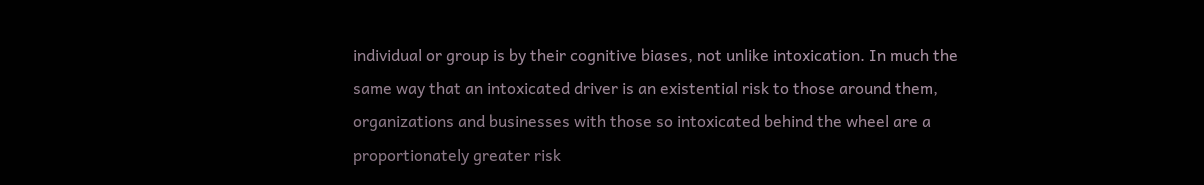individual or group is by their cognitive biases, not unlike intoxication. In much the same way that an intoxicated driver is an existential risk to those around them, organizations and businesses with those so intoxicated behind the wheel are a proportionately greater risk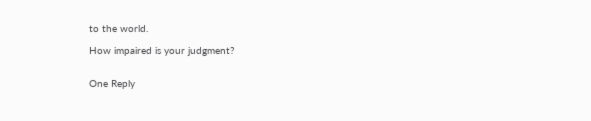to the world.

How impaired is your judgment?


One Reply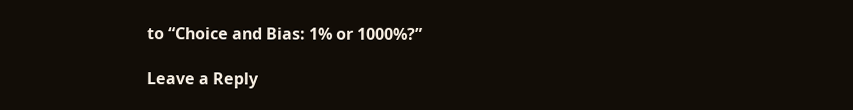to “Choice and Bias: 1% or 1000%?”

Leave a Reply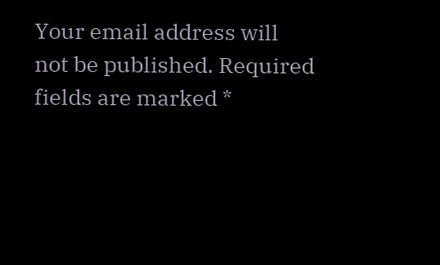Your email address will not be published. Required fields are marked *